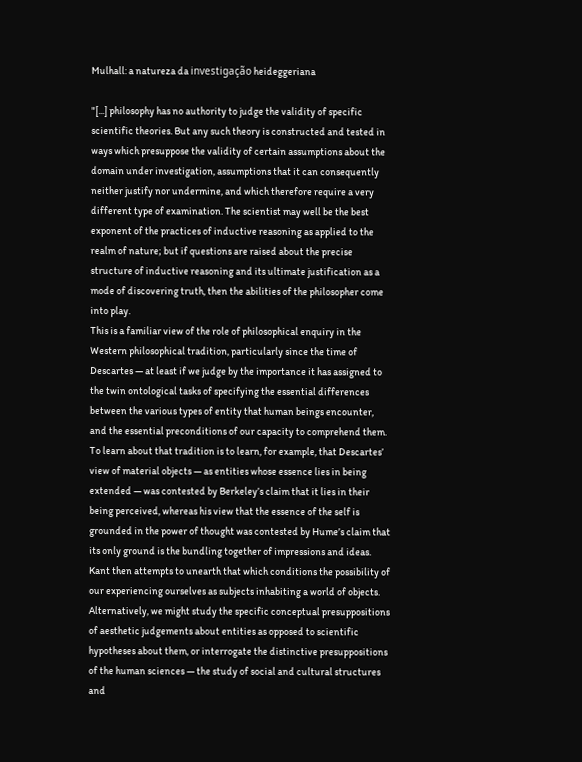Mulhall: a natureza da investigação heideggeriana

"[...] philosophy has no authority to judge the validity of specific scientific theories. But any such theory is constructed and tested in ways which presuppose the validity of certain assumptions about the domain under investigation, assumptions that it can consequently neither justify nor undermine, and which therefore require a very different type of examination. The scientist may well be the best exponent of the practices of inductive reasoning as applied to the realm of nature; but if questions are raised about the precise structure of inductive reasoning and its ultimate justification as a mode of discovering truth, then the abilities of the philosopher come into play.
This is a familiar view of the role of philosophical enquiry in the Western philosophical tradition, particularly since the time of Descartes — at least if we judge by the importance it has assigned to the twin ontological tasks of specifying the essential differences between the various types of entity that human beings encounter, and the essential preconditions of our capacity to comprehend them. To learn about that tradition is to learn, for example, that Descartes’ view of material objects — as entities whose essence lies in being extended — was contested by Berkeley’s claim that it lies in their being perceived, whereas his view that the essence of the self is grounded in the power of thought was contested by Hume’s claim that its only ground is the bundling together of impressions and ideas. Kant then attempts to unearth that which conditions the possibility of our experiencing ourselves as subjects inhabiting a world of objects. Alternatively, we might study the specific conceptual presuppositions of aesthetic judgements about entities as opposed to scientific hypotheses about them, or interrogate the distinctive presuppositions of the human sciences — the study of social and cultural structures and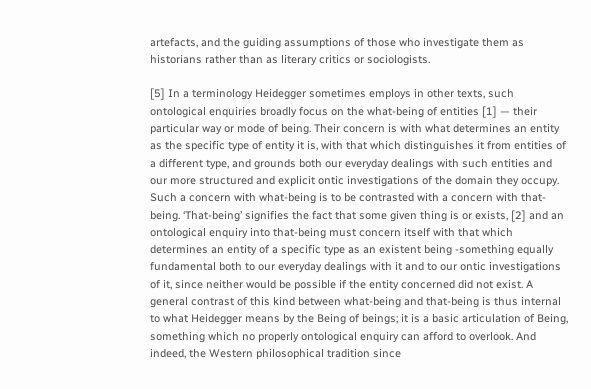artefacts, and the guiding assumptions of those who investigate them as historians rather than as literary critics or sociologists.

[5] In a terminology Heidegger sometimes employs in other texts, such ontological enquiries broadly focus on the what-being of entities [1] — their particular way or mode of being. Their concern is with what determines an entity as the specific type of entity it is, with that which distinguishes it from entities of a different type, and grounds both our everyday dealings with such entities and our more structured and explicit ontic investigations of the domain they occupy. Such a concern with what-being is to be contrasted with a concern with that-being. ‘That-being’ signifies the fact that some given thing is or exists, [2] and an ontological enquiry into that-being must concern itself with that which determines an entity of a specific type as an existent being -something equally fundamental both to our everyday dealings with it and to our ontic investigations of it, since neither would be possible if the entity concerned did not exist. A general contrast of this kind between what-being and that-being is thus internal to what Heidegger means by the Being of beings; it is a basic articulation of Being, something which no properly ontological enquiry can afford to overlook. And indeed, the Western philosophical tradition since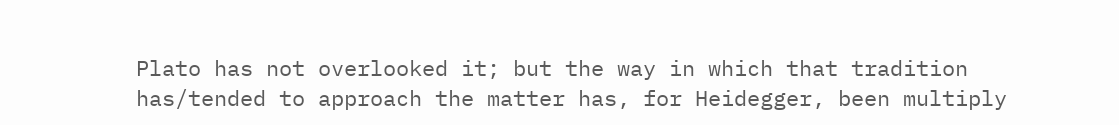Plato has not overlooked it; but the way in which that tradition has/tended to approach the matter has, for Heidegger, been multiply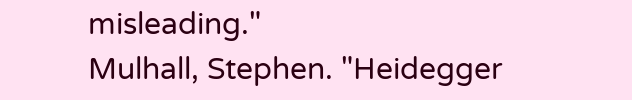misleading."
Mulhall, Stephen. "Heidegger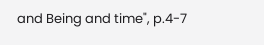and Being and time", p.4-7